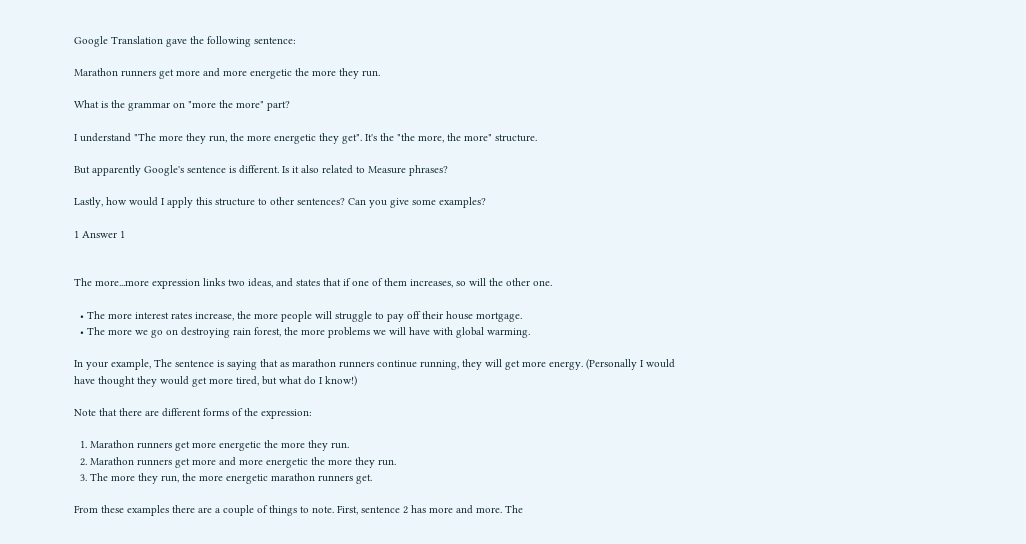Google Translation gave the following sentence:

Marathon runners get more and more energetic the more they run.

What is the grammar on "more the more" part?

I understand "The more they run, the more energetic they get". It's the "the more, the more" structure.

But apparently Google's sentence is different. Is it also related to Measure phrases?

Lastly, how would I apply this structure to other sentences? Can you give some examples?

1 Answer 1


The more...more expression links two ideas, and states that if one of them increases, so will the other one.

  • The more interest rates increase, the more people will struggle to pay off their house mortgage.
  • The more we go on destroying rain forest, the more problems we will have with global warming.

In your example, The sentence is saying that as marathon runners continue running, they will get more energy. (Personally I would have thought they would get more tired, but what do I know!)

Note that there are different forms of the expression:

  1. Marathon runners get more energetic the more they run.
  2. Marathon runners get more and more energetic the more they run.
  3. The more they run, the more energetic marathon runners get.

From these examples there are a couple of things to note. First, sentence 2 has more and more. The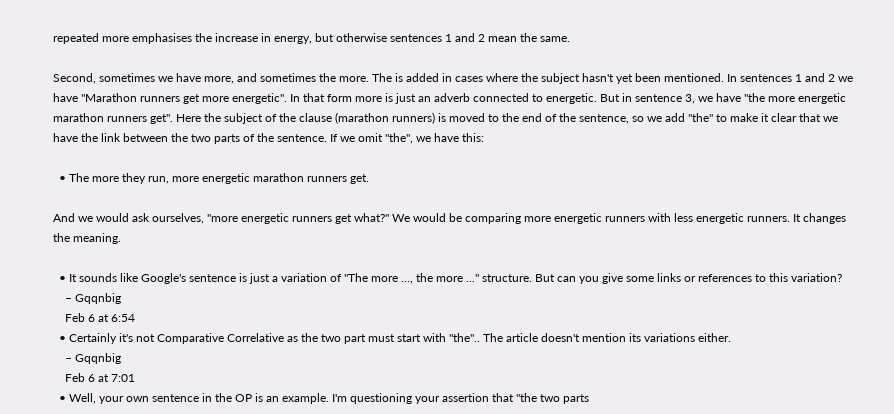repeated more emphasises the increase in energy, but otherwise sentences 1 and 2 mean the same.

Second, sometimes we have more, and sometimes the more. The is added in cases where the subject hasn't yet been mentioned. In sentences 1 and 2 we have "Marathon runners get more energetic". In that form more is just an adverb connected to energetic. But in sentence 3, we have "the more energetic marathon runners get". Here the subject of the clause (marathon runners) is moved to the end of the sentence, so we add "the" to make it clear that we have the link between the two parts of the sentence. If we omit "the", we have this:

  • The more they run, more energetic marathon runners get.

And we would ask ourselves, "more energetic runners get what?" We would be comparing more energetic runners with less energetic runners. It changes the meaning.

  • It sounds like Google's sentence is just a variation of "The more ..., the more ..." structure. But can you give some links or references to this variation?
    – Gqqnbig
    Feb 6 at 6:54
  • Certainly it's not Comparative Correlative as the two part must start with "the".. The article doesn't mention its variations either.
    – Gqqnbig
    Feb 6 at 7:01
  • Well, your own sentence in the OP is an example. I'm questioning your assertion that "the two parts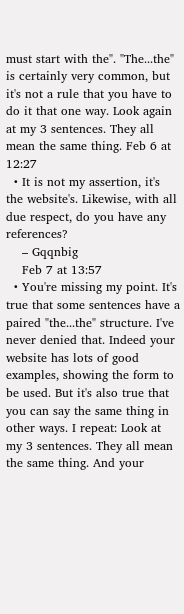must start with the". "The...the" is certainly very common, but it's not a rule that you have to do it that one way. Look again at my 3 sentences. They all mean the same thing. Feb 6 at 12:27
  • It is not my assertion, it's the website's. Likewise, with all due respect, do you have any references?
    – Gqqnbig
    Feb 7 at 13:57
  • You're missing my point. It's true that some sentences have a paired "the...the" structure. I've never denied that. Indeed your website has lots of good examples, showing the form to be used. But it's also true that you can say the same thing in other ways. I repeat: Look at my 3 sentences. They all mean the same thing. And your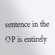sentence in the OP is entirely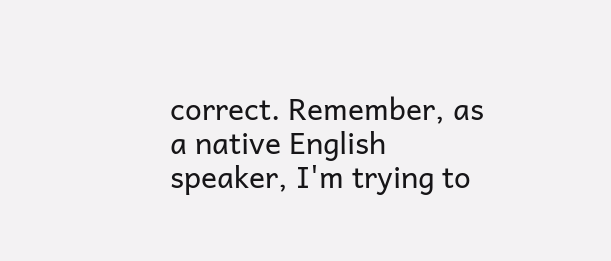correct. Remember, as a native English speaker, I'm trying to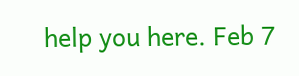help you here. Feb 7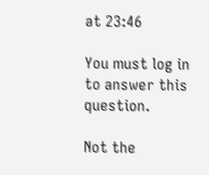at 23:46

You must log in to answer this question.

Not the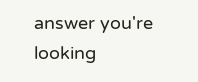answer you're looking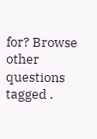for? Browse other questions tagged .